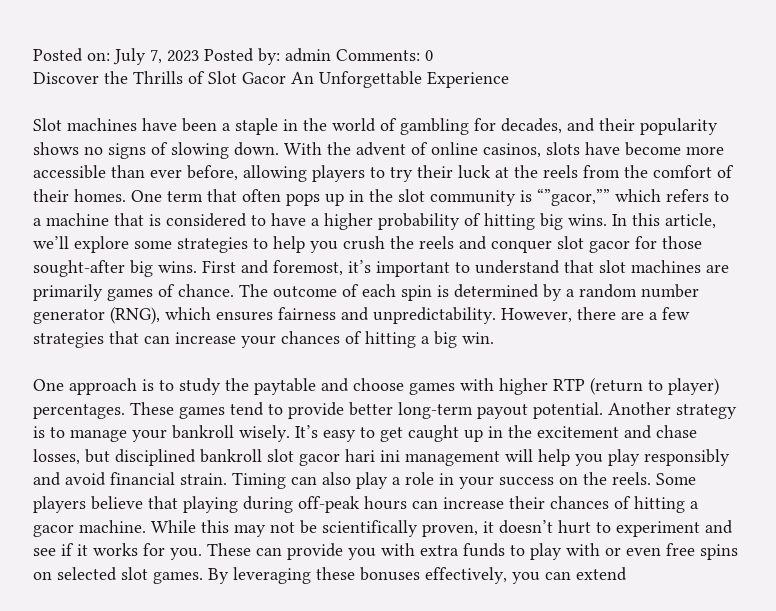Posted on: July 7, 2023 Posted by: admin Comments: 0
Discover the Thrills of Slot Gacor An Unforgettable Experience

Slot machines have been a staple in the world of gambling for decades, and their popularity shows no signs of slowing down. With the advent of online casinos, slots have become more accessible than ever before, allowing players to try their luck at the reels from the comfort of their homes. One term that often pops up in the slot community is “”gacor,”” which refers to a machine that is considered to have a higher probability of hitting big wins. In this article, we’ll explore some strategies to help you crush the reels and conquer slot gacor for those sought-after big wins. First and foremost, it’s important to understand that slot machines are primarily games of chance. The outcome of each spin is determined by a random number generator (RNG), which ensures fairness and unpredictability. However, there are a few strategies that can increase your chances of hitting a big win.

One approach is to study the paytable and choose games with higher RTP (return to player) percentages. These games tend to provide better long-term payout potential. Another strategy is to manage your bankroll wisely. It’s easy to get caught up in the excitement and chase losses, but disciplined bankroll slot gacor hari ini management will help you play responsibly and avoid financial strain. Timing can also play a role in your success on the reels. Some players believe that playing during off-peak hours can increase their chances of hitting a gacor machine. While this may not be scientifically proven, it doesn’t hurt to experiment and see if it works for you. These can provide you with extra funds to play with or even free spins on selected slot games. By leveraging these bonuses effectively, you can extend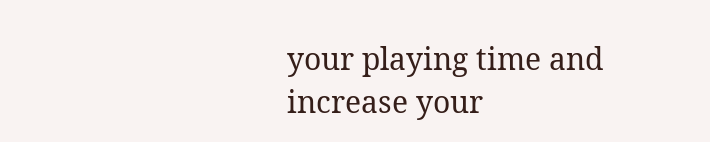your playing time and increase your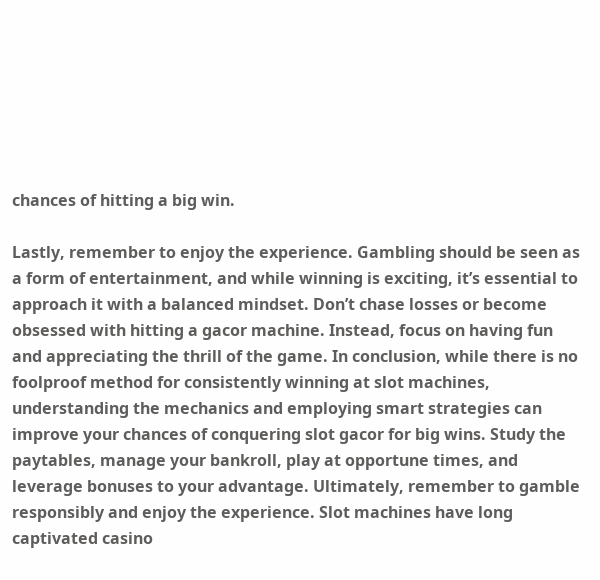chances of hitting a big win.

Lastly, remember to enjoy the experience. Gambling should be seen as a form of entertainment, and while winning is exciting, it’s essential to approach it with a balanced mindset. Don’t chase losses or become obsessed with hitting a gacor machine. Instead, focus on having fun and appreciating the thrill of the game. In conclusion, while there is no foolproof method for consistently winning at slot machines, understanding the mechanics and employing smart strategies can improve your chances of conquering slot gacor for big wins. Study the paytables, manage your bankroll, play at opportune times, and leverage bonuses to your advantage. Ultimately, remember to gamble responsibly and enjoy the experience. Slot machines have long captivated casino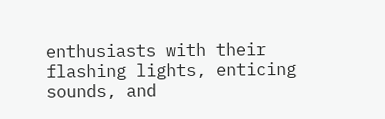enthusiasts with their flashing lights, enticing sounds, and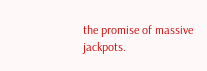the promise of massive jackpots.